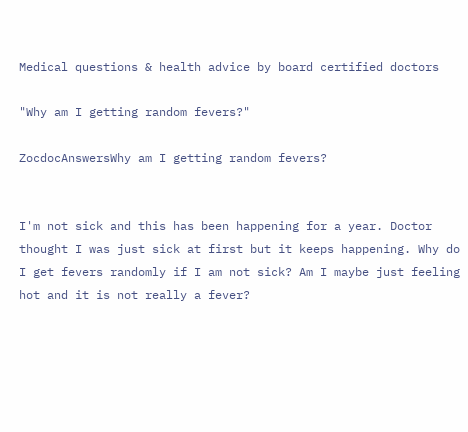Medical questions & health advice by board certified doctors

"Why am I getting random fevers?"

ZocdocAnswersWhy am I getting random fevers?


I'm not sick and this has been happening for a year. Doctor thought I was just sick at first but it keeps happening. Why do I get fevers randomly if I am not sick? Am I maybe just feeling hot and it is not really a fever?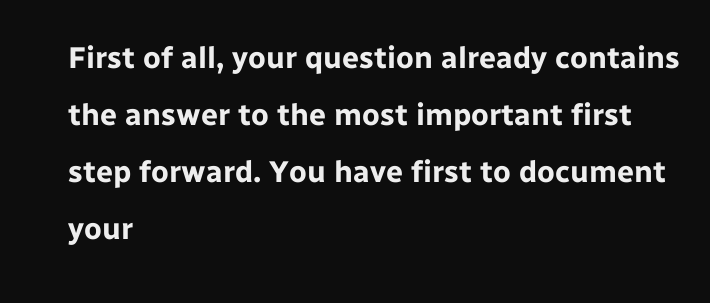First of all, your question already contains the answer to the most important first step forward. You have first to document your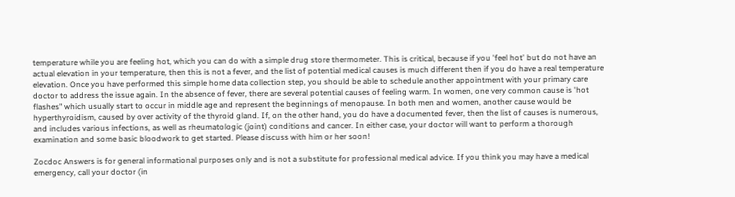temperature while you are feeling hot, which you can do with a simple drug store thermometer. This is critical, because if you 'feel hot' but do not have an actual elevation in your temperature, then this is not a fever, and the list of potential medical causes is much different then if you do have a real temperature elevation. Once you have performed this simple home data collection step, you should be able to schedule another appointment with your primary care doctor to address the issue again. In the absence of fever, there are several potential causes of feeling warm. In women, one very common cause is 'hot flashes" which usually start to occur in middle age and represent the beginnings of menopause. In both men and women, another cause would be hyperthyroidism, caused by over activity of the thyroid gland. If, on the other hand, you do have a documented fever, then the list of causes is numerous, and includes various infections, as well as rheumatologic (joint) conditions and cancer. In either case, your doctor will want to perform a thorough examination and some basic bloodwork to get started. Please discuss with him or her soon!

Zocdoc Answers is for general informational purposes only and is not a substitute for professional medical advice. If you think you may have a medical emergency, call your doctor (in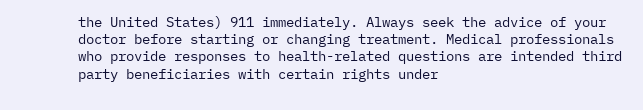the United States) 911 immediately. Always seek the advice of your doctor before starting or changing treatment. Medical professionals who provide responses to health-related questions are intended third party beneficiaries with certain rights under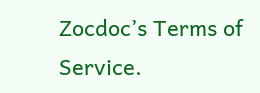Zocdoc’s Terms of Service.